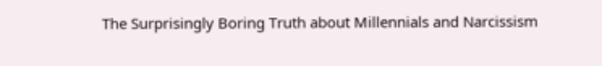The Surprisingly Boring Truth about Millennials and Narcissism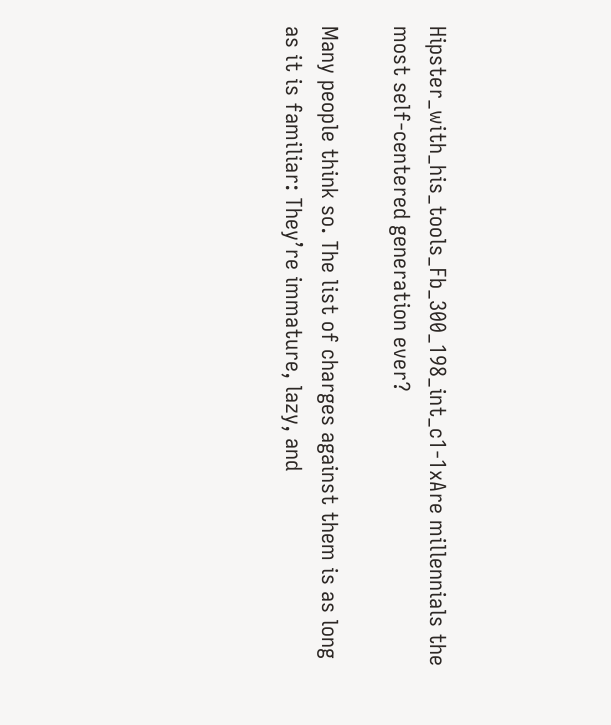Hipster_with_his_tools_Fb_300_198_int_c1-1xAre millennials the most self-centered generation ever?

Many people think so. The list of charges against them is as long as it is familiar: They’re immature, lazy, and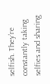selfish. They’re constantly taking selfies and sharing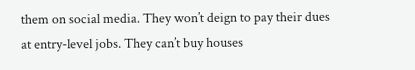them on social media. They won’t deign to pay their dues at entry-level jobs. They can’t buy houses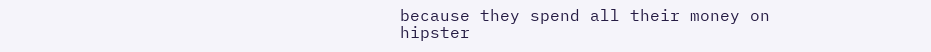because they spend all their money on hipster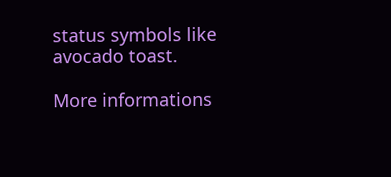status symbols like avocado toast.

More informations